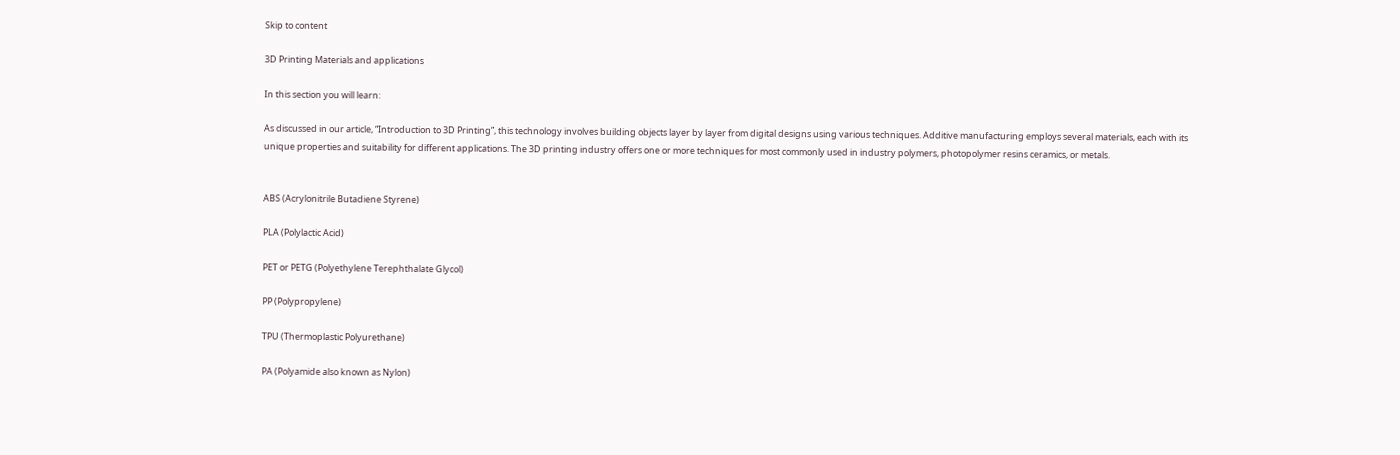Skip to content

3D Printing Materials and applications

In this section you will learn:

As discussed in our article, “Introduction to 3D Printing”, this technology involves building objects layer by layer from digital designs using various techniques. Additive manufacturing employs several materials, each with its unique properties and suitability for different applications. The 3D printing industry offers one or more techniques for most commonly used in industry polymers, photopolymer resins ceramics, or metals.


ABS (Acrylonitrile Butadiene Styrene)

PLA (Polylactic Acid)

PET or PETG (Polyethylene Terephthalate Glycol)

PP (Polypropylene)

TPU (Thermoplastic Polyurethane)

PA (Polyamide also known as Nylon)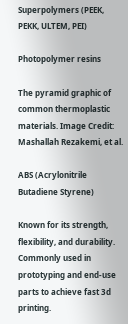Superpolymers (PEEK, PEKK, ULTEM, PEI)

Photopolymer resins

The pyramid graphic of common thermoplastic materials. Image Credit: Mashallah Rezakemi, et al.

ABS (Acrylonitrile Butadiene Styrene)

Known for its strength, flexibility, and durability. Commonly used in prototyping and end-use parts to achieve fast 3d printing.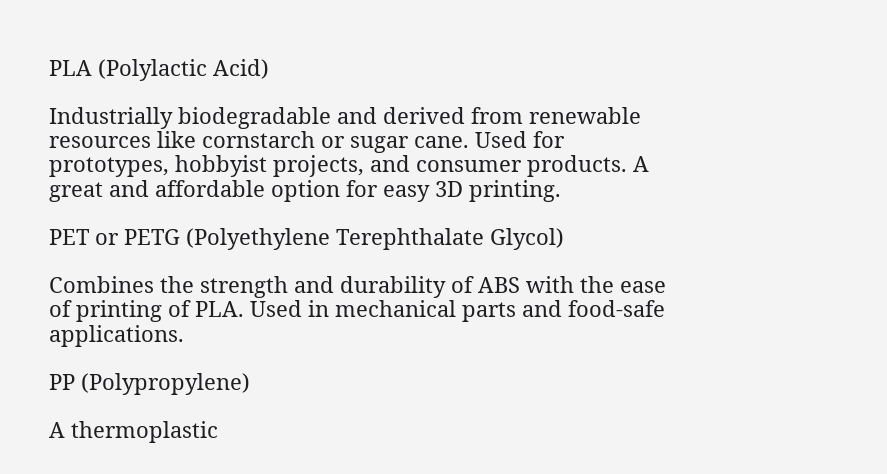PLA (Polylactic Acid)

Industrially biodegradable and derived from renewable resources like cornstarch or sugar cane. Used for prototypes, hobbyist projects, and consumer products. A great and affordable option for easy 3D printing.

PET or PETG (Polyethylene Terephthalate Glycol)

Combines the strength and durability of ABS with the ease of printing of PLA. Used in mechanical parts and food-safe applications.

PP (Polypropylene)

A thermoplastic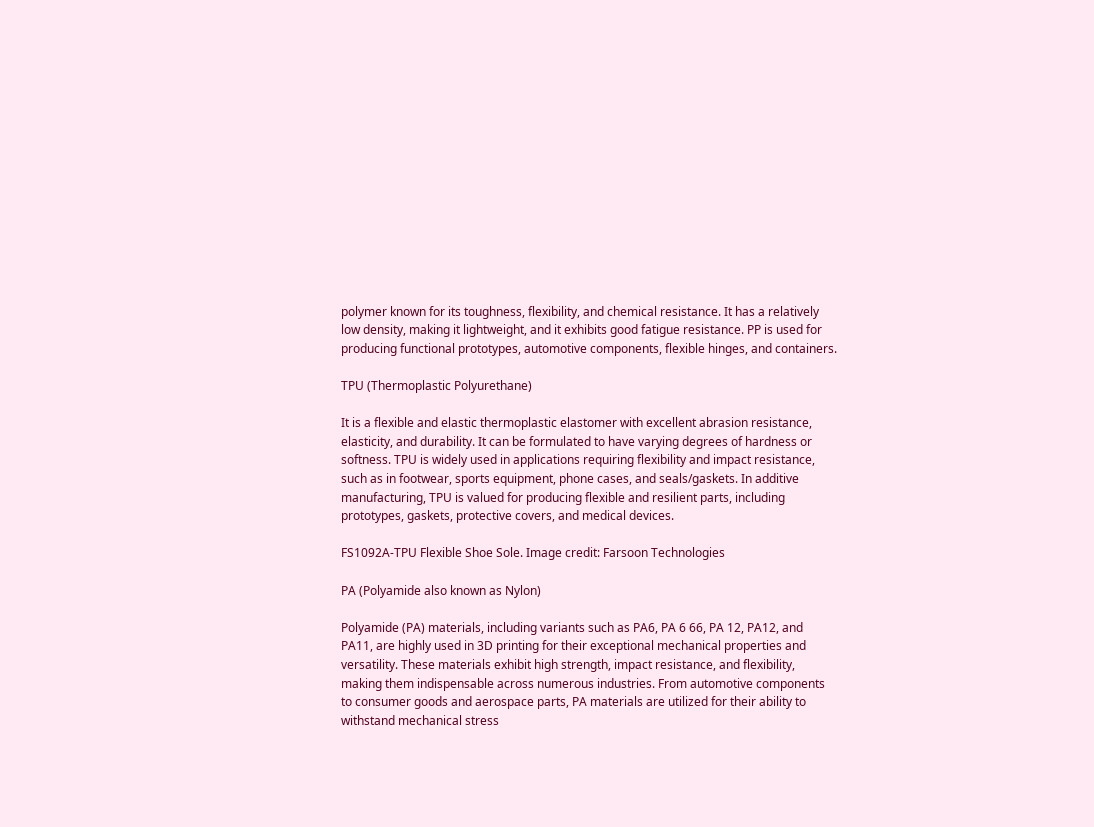polymer known for its toughness, flexibility, and chemical resistance. It has a relatively low density, making it lightweight, and it exhibits good fatigue resistance. PP is used for producing functional prototypes, automotive components, flexible hinges, and containers.

TPU (Thermoplastic Polyurethane)

It is a flexible and elastic thermoplastic elastomer with excellent abrasion resistance, elasticity, and durability. It can be formulated to have varying degrees of hardness or softness. TPU is widely used in applications requiring flexibility and impact resistance, such as in footwear, sports equipment, phone cases, and seals/gaskets. In additive manufacturing, TPU is valued for producing flexible and resilient parts, including prototypes, gaskets, protective covers, and medical devices.

FS1092A-TPU Flexible Shoe Sole. Image credit: Farsoon Technologies

PA (Polyamide also known as Nylon)

Polyamide (PA) materials, including variants such as PA6, PA 6 66, PA 12, PA12, and PA11, are highly used in 3D printing for their exceptional mechanical properties and versatility. These materials exhibit high strength, impact resistance, and flexibility, making them indispensable across numerous industries. From automotive components to consumer goods and aerospace parts, PA materials are utilized for their ability to withstand mechanical stress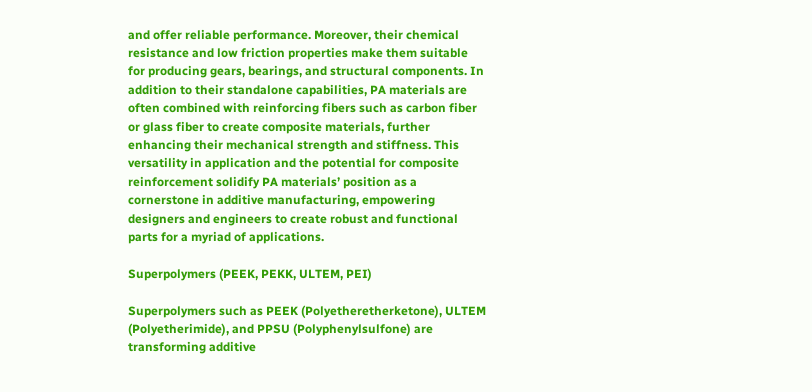and offer reliable performance. Moreover, their chemical resistance and low friction properties make them suitable for producing gears, bearings, and structural components. In addition to their standalone capabilities, PA materials are often combined with reinforcing fibers such as carbon fiber or glass fiber to create composite materials, further enhancing their mechanical strength and stiffness. This versatility in application and the potential for composite reinforcement solidify PA materials’ position as a cornerstone in additive manufacturing, empowering designers and engineers to create robust and functional parts for a myriad of applications.

Superpolymers (PEEK, PEKK, ULTEM, PEI)

Superpolymers such as PEEK (Polyetheretherketone), ULTEM (Polyetherimide), and PPSU (Polyphenylsulfone) are transforming additive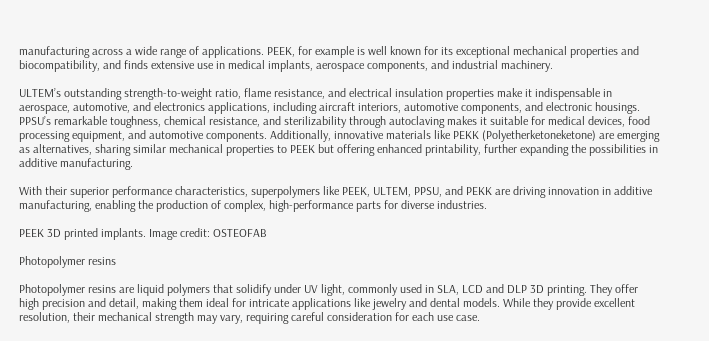manufacturing across a wide range of applications. PEEK, for example is well known for its exceptional mechanical properties and biocompatibility, and finds extensive use in medical implants, aerospace components, and industrial machinery.

ULTEM’s outstanding strength-to-weight ratio, flame resistance, and electrical insulation properties make it indispensable in aerospace, automotive, and electronics applications, including aircraft interiors, automotive components, and electronic housings. PPSU’s remarkable toughness, chemical resistance, and sterilizability through autoclaving makes it suitable for medical devices, food processing equipment, and automotive components. Additionally, innovative materials like PEKK (Polyetherketoneketone) are emerging as alternatives, sharing similar mechanical properties to PEEK but offering enhanced printability, further expanding the possibilities in additive manufacturing.

With their superior performance characteristics, superpolymers like PEEK, ULTEM, PPSU, and PEKK are driving innovation in additive manufacturing, enabling the production of complex, high-performance parts for diverse industries.

PEEK 3D printed implants. Image credit: OSTEOFAB

Photopolymer resins

Photopolymer resins are liquid polymers that solidify under UV light, commonly used in SLA, LCD and DLP 3D printing. They offer high precision and detail, making them ideal for intricate applications like jewelry and dental models. While they provide excellent resolution, their mechanical strength may vary, requiring careful consideration for each use case.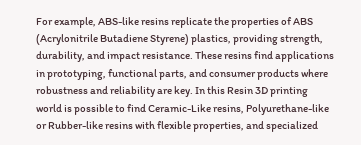For example, ABS-like resins replicate the properties of ABS (Acrylonitrile Butadiene Styrene) plastics, providing strength, durability, and impact resistance. These resins find applications in prototyping, functional parts, and consumer products where robustness and reliability are key. In this Resin 3D printing world is possible to find Ceramic-Like resins, Polyurethane-like or Rubber-like resins with flexible properties, and specialized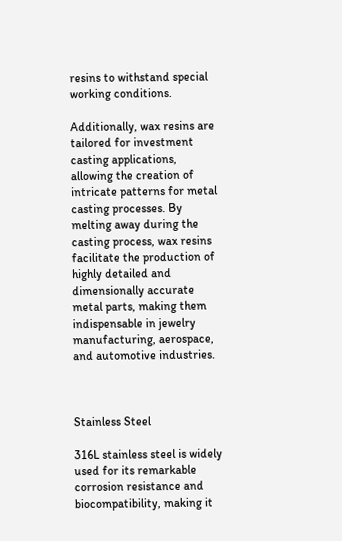resins to withstand special working conditions.

Additionally, wax resins are tailored for investment casting applications, allowing the creation of intricate patterns for metal casting processes. By melting away during the casting process, wax resins facilitate the production of highly detailed and dimensionally accurate metal parts, making them indispensable in jewelry manufacturing, aerospace, and automotive industries.



Stainless Steel

316L stainless steel is widely used for its remarkable corrosion resistance and biocompatibility, making it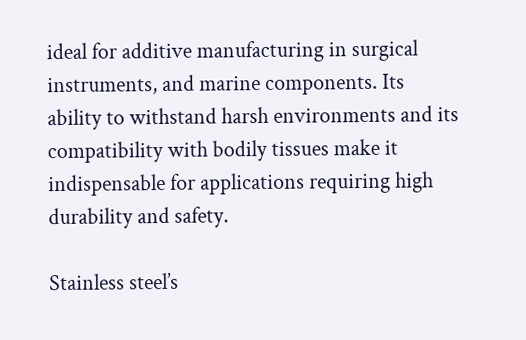ideal for additive manufacturing in surgical instruments, and marine components. Its ability to withstand harsh environments and its compatibility with bodily tissues make it indispensable for applications requiring high durability and safety.

Stainless steel’s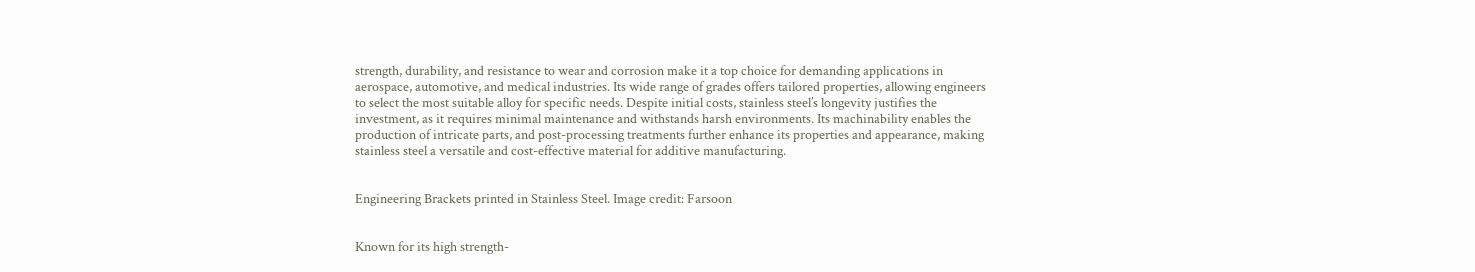strength, durability, and resistance to wear and corrosion make it a top choice for demanding applications in aerospace, automotive, and medical industries. Its wide range of grades offers tailored properties, allowing engineers to select the most suitable alloy for specific needs. Despite initial costs, stainless steel’s longevity justifies the investment, as it requires minimal maintenance and withstands harsh environments. Its machinability enables the production of intricate parts, and post-processing treatments further enhance its properties and appearance, making stainless steel a versatile and cost-effective material for additive manufacturing.


Engineering Brackets printed in Stainless Steel. Image credit: Farsoon


Known for its high strength-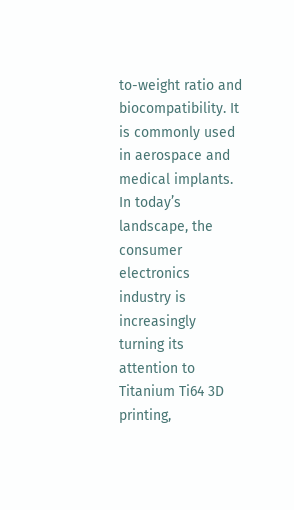to-weight ratio and biocompatibility. It is commonly used in aerospace and medical implants. In today’s landscape, the consumer electronics industry is increasingly turning its attention to Titanium Ti64 3D printing,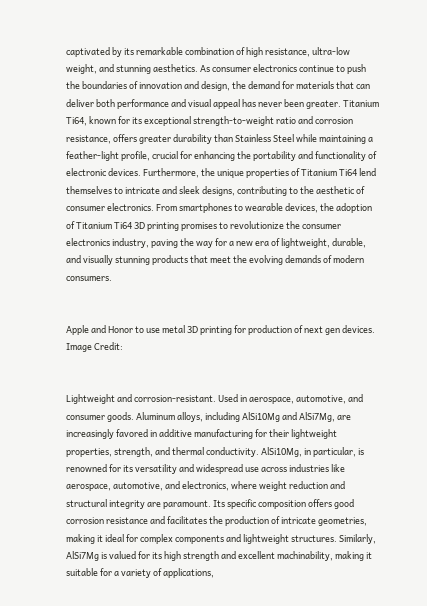captivated by its remarkable combination of high resistance, ultra-low weight, and stunning aesthetics. As consumer electronics continue to push the boundaries of innovation and design, the demand for materials that can deliver both performance and visual appeal has never been greater. Titanium Ti64, known for its exceptional strength-to-weight ratio and corrosion resistance, offers greater durability than Stainless Steel while maintaining a feather-light profile, crucial for enhancing the portability and functionality of electronic devices. Furthermore, the unique properties of Titanium Ti64 lend themselves to intricate and sleek designs, contributing to the aesthetic of consumer electronics. From smartphones to wearable devices, the adoption of Titanium Ti64 3D printing promises to revolutionize the consumer electronics industry, paving the way for a new era of lightweight, durable, and visually stunning products that meet the evolving demands of modern consumers.


Apple and Honor to use metal 3D printing for production of next gen devices. Image Credit:


Lightweight and corrosion-resistant. Used in aerospace, automotive, and consumer goods. Aluminum alloys, including AlSi10Mg and AlSi7Mg, are increasingly favored in additive manufacturing for their lightweight properties, strength, and thermal conductivity. AlSi10Mg, in particular, is renowned for its versatility and widespread use across industries like aerospace, automotive, and electronics, where weight reduction and structural integrity are paramount. Its specific composition offers good corrosion resistance and facilitates the production of intricate geometries, making it ideal for complex components and lightweight structures. Similarly, AlSi7Mg is valued for its high strength and excellent machinability, making it suitable for a variety of applications,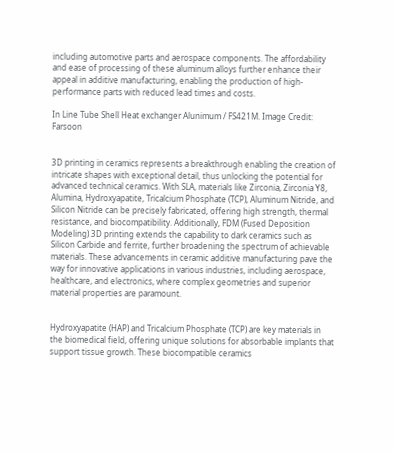including automotive parts and aerospace components. The affordability and ease of processing of these aluminum alloys further enhance their appeal in additive manufacturing, enabling the production of high-performance parts with reduced lead times and costs.

In Line Tube Shell Heat exchanger Alunimum / FS421M. Image Credit: Farsoon


3D printing in ceramics represents a breakthrough enabling the creation of intricate shapes with exceptional detail, thus unlocking the potential for advanced technical ceramics. With SLA, materials like Zirconia, Zirconia Y8, Alumina, Hydroxyapatite, Tricalcium Phosphate (TCP), Aluminum Nitride, and Silicon Nitride can be precisely fabricated, offering high strength, thermal resistance, and biocompatibility. Additionally, FDM (Fused Deposition Modeling) 3D printing extends the capability to dark ceramics such as Silicon Carbide and ferrite, further broadening the spectrum of achievable materials. These advancements in ceramic additive manufacturing pave the way for innovative applications in various industries, including aerospace, healthcare, and electronics, where complex geometries and superior material properties are paramount.


Hydroxyapatite (HAP) and Tricalcium Phosphate (TCP) are key materials in the biomedical field, offering unique solutions for absorbable implants that support tissue growth. These biocompatible ceramics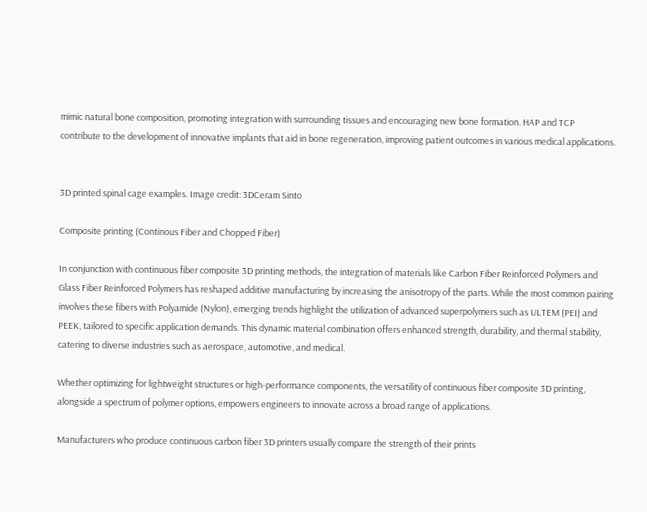mimic natural bone composition, promoting integration with surrounding tissues and encouraging new bone formation. HAP and TCP contribute to the development of innovative implants that aid in bone regeneration, improving patient outcomes in various medical applications.


3D printed spinal cage examples. Image credit: 3DCeram Sinto

Composite printing (Continous Fiber and Chopped Fiber)

In conjunction with continuous fiber composite 3D printing methods, the integration of materials like Carbon Fiber Reinforced Polymers and Glass Fiber Reinforced Polymers has reshaped additive manufacturing by increasing the anisotropy of the parts. While the most common pairing involves these fibers with Polyamide (Nylon), emerging trends highlight the utilization of advanced superpolymers such as ULTEM (PEI) and PEEK, tailored to specific application demands. This dynamic material combination offers enhanced strength, durability, and thermal stability, catering to diverse industries such as aerospace, automotive, and medical.

Whether optimizing for lightweight structures or high-performance components, the versatility of continuous fiber composite 3D printing, alongside a spectrum of polymer options, empowers engineers to innovate across a broad range of applications.

Manufacturers who produce continuous carbon fiber 3D printers usually compare the strength of their prints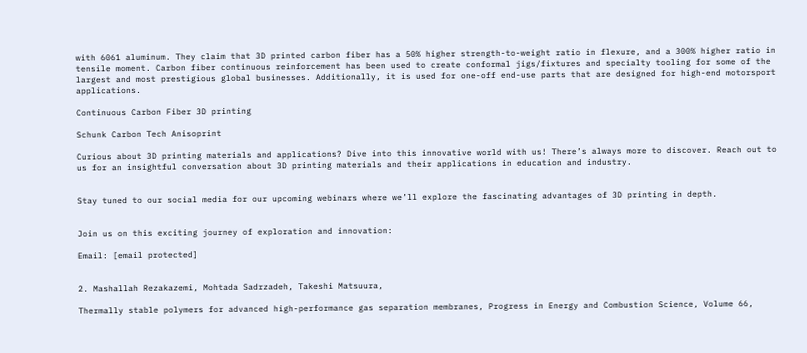with 6061 aluminum. They claim that 3D printed carbon fiber has a 50% higher strength-to-weight ratio in flexure, and a 300% higher ratio in tensile moment. Carbon fiber continuous reinforcement has been used to create conformal jigs/fixtures and specialty tooling for some of the largest and most prestigious global businesses. Additionally, it is used for one-off end-use parts that are designed for high-end motorsport applications.

Continuous Carbon Fiber 3D printing

Schunk Carbon Tech Anisoprint

Curious about 3D printing materials and applications? Dive into this innovative world with us! There’s always more to discover. Reach out to us for an insightful conversation about 3D printing materials and their applications in education and industry.


Stay tuned to our social media for our upcoming webinars where we’ll explore the fascinating advantages of 3D printing in depth.


Join us on this exciting journey of exploration and innovation:

Email: [email protected]


2. Mashallah Rezakazemi, Mohtada Sadrzadeh, Takeshi Matsuura,

Thermally stable polymers for advanced high-performance gas separation membranes, Progress in Energy and Combustion Science, Volume 66,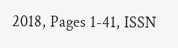2018, Pages 1-41, ISSN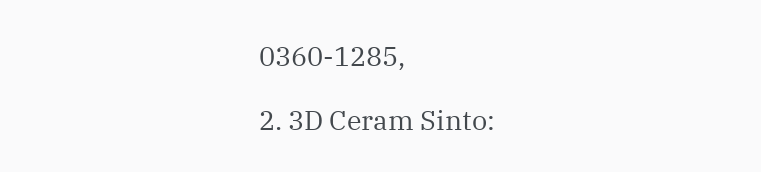0360-1285,

2. 3D Ceram Sinto: